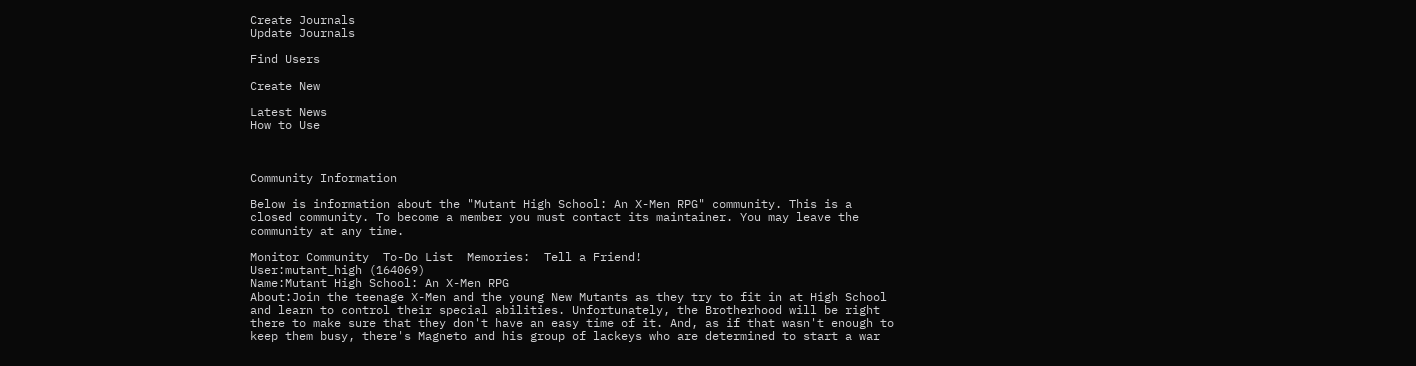Create Journals
Update Journals

Find Users

Create New

Latest News
How to Use



Community Information

Below is information about the "Mutant High School: An X-Men RPG" community. This is a closed community. To become a member you must contact its maintainer. You may leave the community at any time.

Monitor Community  To-Do List  Memories:  Tell a Friend!
User:mutant_high (164069)
Name:Mutant High School: An X-Men RPG
About:Join the teenage X-Men and the young New Mutants as they try to fit in at High School and learn to control their special abilities. Unfortunately, the Brotherhood will be right there to make sure that they don't have an easy time of it. And, as if that wasn't enough to keep them busy, there's Magneto and his group of lackeys who are determined to start a war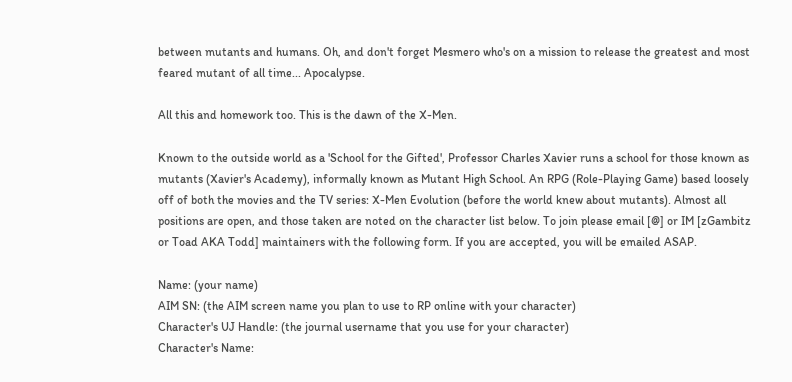between mutants and humans. Oh, and don't forget Mesmero who's on a mission to release the greatest and most feared mutant of all time... Apocalypse.

All this and homework too. This is the dawn of the X-Men.

Known to the outside world as a 'School for the Gifted', Professor Charles Xavier runs a school for those known as mutants (Xavier's Academy), informally known as Mutant High School. An RPG (Role-Playing Game) based loosely off of both the movies and the TV series: X-Men Evolution (before the world knew about mutants). Almost all positions are open, and those taken are noted on the character list below. To join please email [@] or IM [zGambitz or Toad AKA Todd] maintainers with the following form. If you are accepted, you will be emailed ASAP.

Name: (your name)
AIM SN: (the AIM screen name you plan to use to RP online with your character)
Character's UJ Handle: (the journal username that you use for your character)
Character's Name: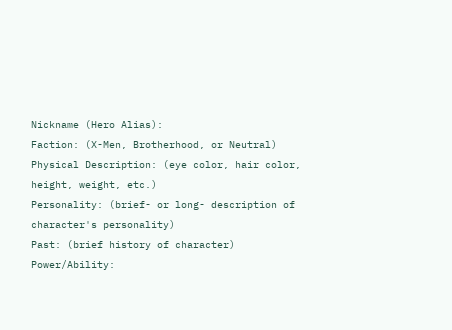Nickname (Hero Alias):
Faction: (X-Men, Brotherhood, or Neutral)
Physical Description: (eye color, hair color, height, weight, etc.)
Personality: (brief- or long- description of character's personality)
Past: (brief history of character)
Power/Ability: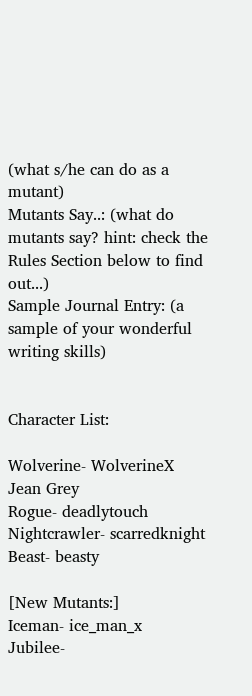(what s/he can do as a mutant)
Mutants Say..: (what do mutants say? hint: check the Rules Section below to find out...)
Sample Journal Entry: (a sample of your wonderful writing skills)


Character List:

Wolverine- WolverineX
Jean Grey
Rogue- deadlytouch
Nightcrawler- scarredknight
Beast- beasty

[New Mutants:]
Iceman- ice_man_x
Jubilee-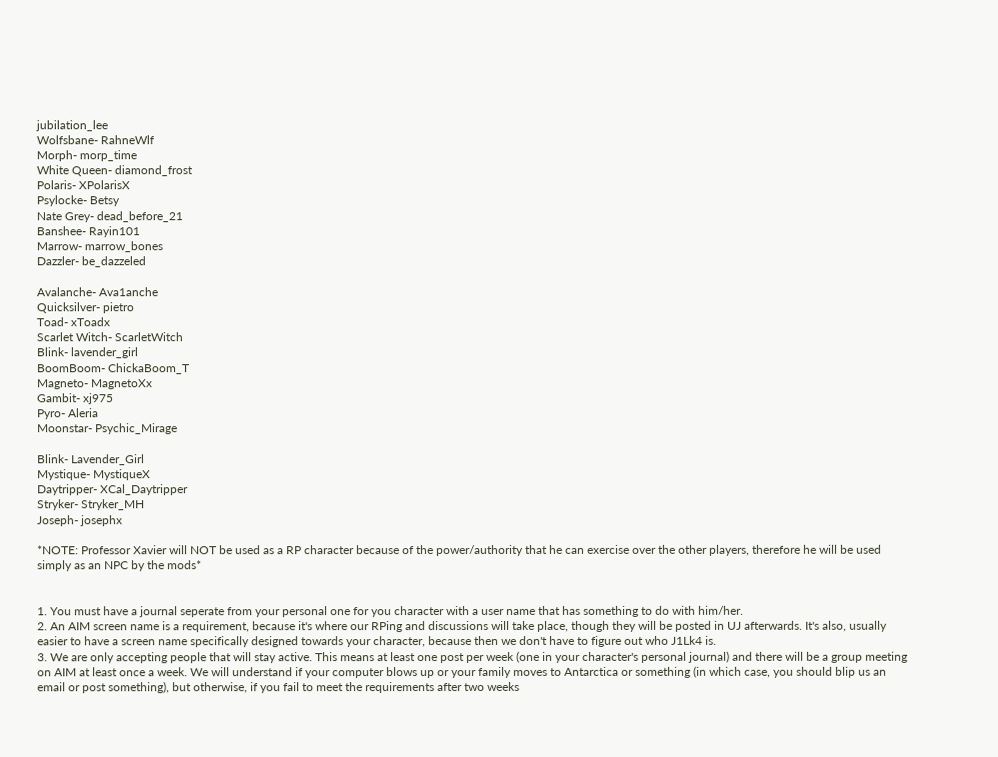jubilation_lee
Wolfsbane- RahneWlf
Morph- morp_time
White Queen- diamond_frost
Polaris- XPolarisX
Psylocke- Betsy
Nate Grey- dead_before_21
Banshee- Rayin101
Marrow- marrow_bones
Dazzler- be_dazzeled

Avalanche- Ava1anche
Quicksilver- pietro
Toad- xToadx
Scarlet Witch- ScarletWitch
Blink- lavender_girl
BoomBoom- ChickaBoom_T
Magneto- MagnetoXx
Gambit- xj975
Pyro- Aleria
Moonstar- Psychic_Mirage

Blink- Lavender_Girl
Mystique- MystiqueX
Daytripper- XCal_Daytripper
Stryker- Stryker_MH
Joseph- josephx

*NOTE: Professor Xavier will NOT be used as a RP character because of the power/authority that he can exercise over the other players, therefore he will be used simply as an NPC by the mods*


1. You must have a journal seperate from your personal one for you character with a user name that has something to do with him/her.
2. An AIM screen name is a requirement, because it's where our RPing and discussions will take place, though they will be posted in UJ afterwards. It's also, usually easier to have a screen name specifically designed towards your character, because then we don't have to figure out who J1Lk4 is.
3. We are only accepting people that will stay active. This means at least one post per week (one in your character's personal journal) and there will be a group meeting on AIM at least once a week. We will understand if your computer blows up or your family moves to Antarctica or something (in which case, you should blip us an email or post something), but otherwise, if you fail to meet the requirements after two weeks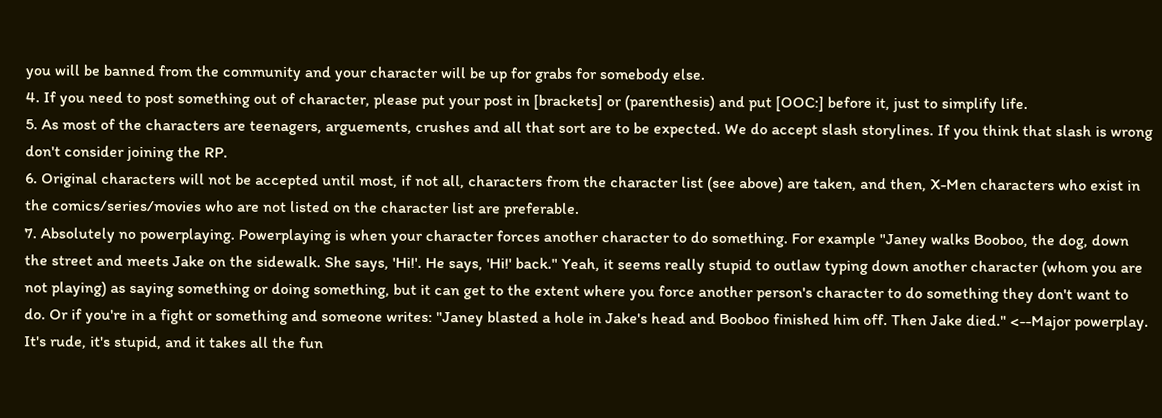you will be banned from the community and your character will be up for grabs for somebody else.
4. If you need to post something out of character, please put your post in [brackets] or (parenthesis) and put [OOC:] before it, just to simplify life.
5. As most of the characters are teenagers, arguements, crushes and all that sort are to be expected. We do accept slash storylines. If you think that slash is wrong don't consider joining the RP.
6. Original characters will not be accepted until most, if not all, characters from the character list (see above) are taken, and then, X-Men characters who exist in the comics/series/movies who are not listed on the character list are preferable.
7. Absolutely no powerplaying. Powerplaying is when your character forces another character to do something. For example "Janey walks Booboo, the dog, down the street and meets Jake on the sidewalk. She says, 'Hi!'. He says, 'Hi!' back." Yeah, it seems really stupid to outlaw typing down another character (whom you are not playing) as saying something or doing something, but it can get to the extent where you force another person's character to do something they don't want to do. Or if you're in a fight or something and someone writes: "Janey blasted a hole in Jake's head and Booboo finished him off. Then Jake died." <--Major powerplay. It's rude, it's stupid, and it takes all the fun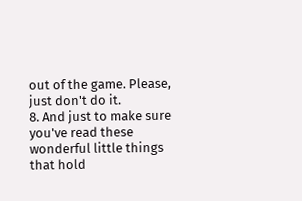out of the game. Please, just don't do it.
8. And just to make sure you've read these wonderful little things that hold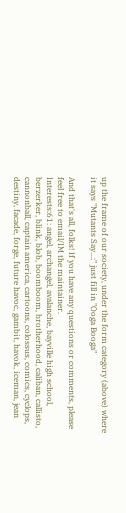up the frame of our society, under the form category (above) where it says "Mutants Say...:" just fill in "Ooga Booga"

And that's all, folks! If you have any questions or comments, please feel free to email/IM the maintainer.
Interests:61: angel, archangel, avalanche, bayville high school, berzerker, blink, blob, boomboom, brotherhood, caliban, callisto, cannonball, captain america, cartoons, colossus, comics, cyclops, destiny, facade, forge, future havoc, gambit, havok, iceman, jean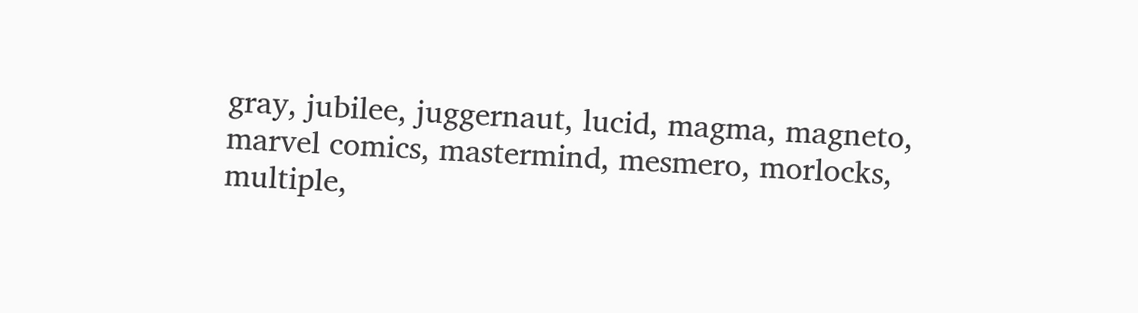gray, jubilee, juggernaut, lucid, magma, magneto, marvel comics, mastermind, mesmero, morlocks, multiple,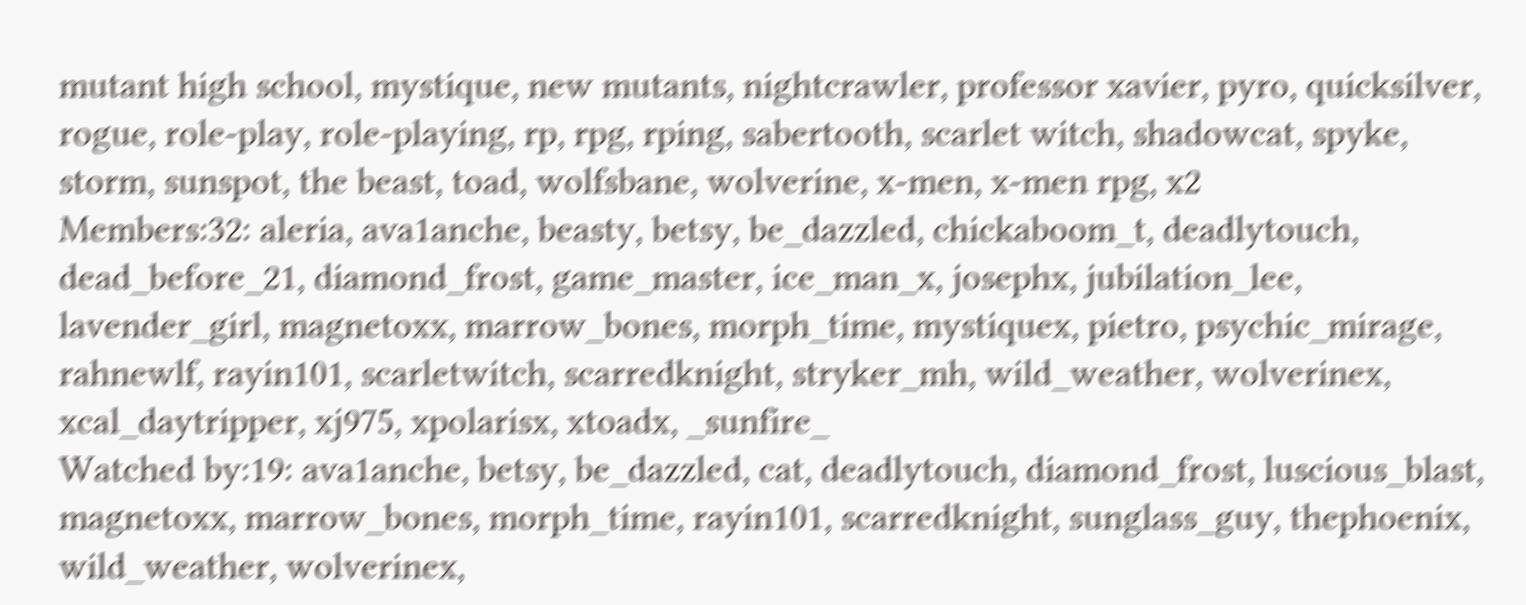mutant high school, mystique, new mutants, nightcrawler, professor xavier, pyro, quicksilver, rogue, role-play, role-playing, rp, rpg, rping, sabertooth, scarlet witch, shadowcat, spyke, storm, sunspot, the beast, toad, wolfsbane, wolverine, x-men, x-men rpg, x2
Members:32: aleria, ava1anche, beasty, betsy, be_dazzled, chickaboom_t, deadlytouch, dead_before_21, diamond_frost, game_master, ice_man_x, josephx, jubilation_lee, lavender_girl, magnetoxx, marrow_bones, morph_time, mystiquex, pietro, psychic_mirage, rahnewlf, rayin101, scarletwitch, scarredknight, stryker_mh, wild_weather, wolverinex, xcal_daytripper, xj975, xpolarisx, xtoadx, _sunfire_
Watched by:19: ava1anche, betsy, be_dazzled, cat, deadlytouch, diamond_frost, luscious_blast, magnetoxx, marrow_bones, morph_time, rayin101, scarredknight, sunglass_guy, thephoenix, wild_weather, wolverinex,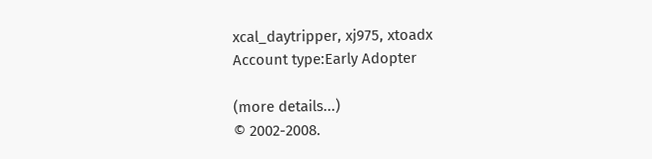xcal_daytripper, xj975, xtoadx
Account type:Early Adopter

(more details...)
© 2002-2008.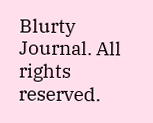Blurty Journal. All rights reserved.